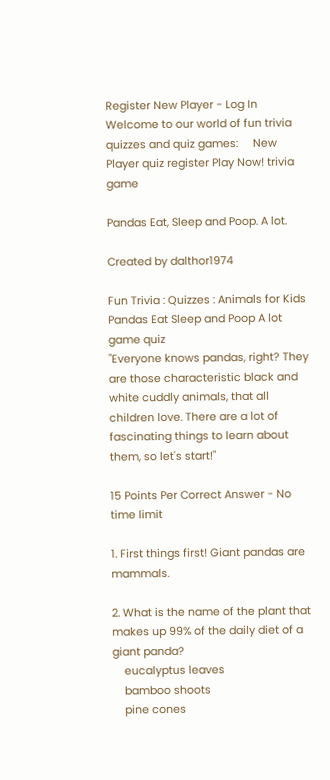Register New Player - Log In
Welcome to our world of fun trivia quizzes and quiz games:     New Player quiz register Play Now! trivia game

Pandas Eat, Sleep and Poop. A lot.

Created by dalthor1974

Fun Trivia : Quizzes : Animals for Kids
Pandas Eat Sleep and Poop A lot game quiz
"Everyone knows pandas, right? They are those characteristic black and white cuddly animals, that all children love. There are a lot of fascinating things to learn about them, so let's start!"

15 Points Per Correct Answer - No time limit

1. First things first! Giant pandas are mammals.

2. What is the name of the plant that makes up 99% of the daily diet of a giant panda?
    eucalyptus leaves
    bamboo shoots
    pine cones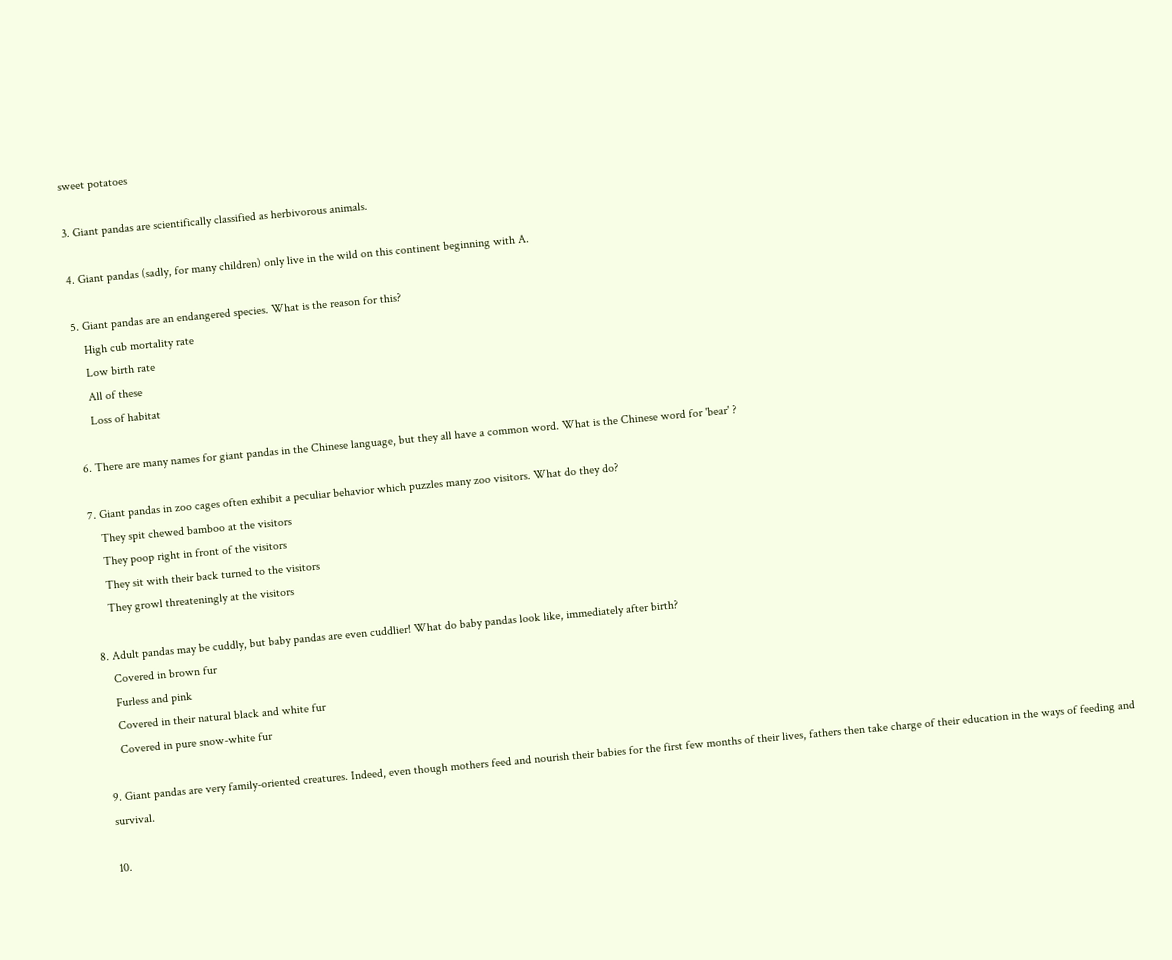sweet potatoes

3. Giant pandas are scientifically classified as herbivorous animals.

4. Giant pandas (sadly, for many children) only live in the wild on this continent beginning with A.

5. Giant pandas are an endangered species. What is the reason for this?
    High cub mortality rate
    Low birth rate
    All of these
    Loss of habitat

6. There are many names for giant pandas in the Chinese language, but they all have a common word. What is the Chinese word for 'bear' ?

7. Giant pandas in zoo cages often exhibit a peculiar behavior which puzzles many zoo visitors. What do they do?
    They spit chewed bamboo at the visitors
    They poop right in front of the visitors
    They sit with their back turned to the visitors
    They growl threateningly at the visitors

8. Adult pandas may be cuddly, but baby pandas are even cuddlier! What do baby pandas look like, immediately after birth?
    Covered in brown fur
    Furless and pink
    Covered in their natural black and white fur
    Covered in pure snow-white fur

9. Giant pandas are very family-oriented creatures. Indeed, even though mothers feed and nourish their babies for the first few months of their lives, fathers then take charge of their education in the ways of feeding and survival.

10.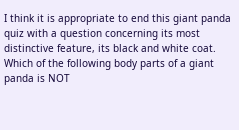I think it is appropriate to end this giant panda quiz with a question concerning its most distinctive feature, its black and white coat. Which of the following body parts of a giant panda is NOT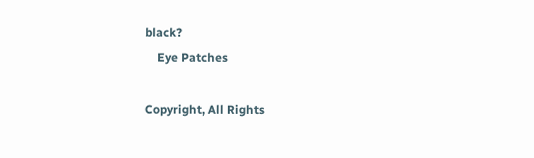black?
    Eye Patches

Copyright, All Rights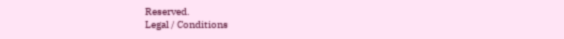Reserved.
Legal / Conditions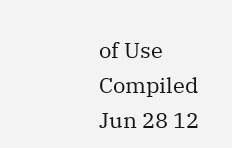of Use
Compiled Jun 28 12